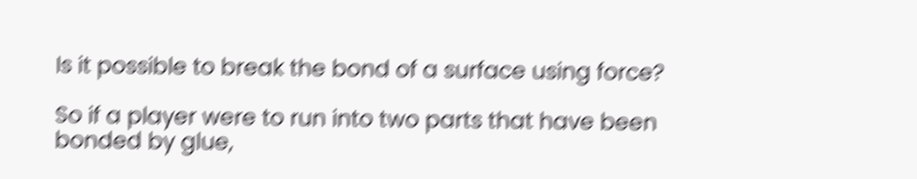Is it possible to break the bond of a surface using force?

So if a player were to run into two parts that have been bonded by glue,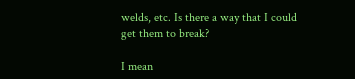welds, etc. Is there a way that I could get them to break?

I mean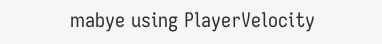mabye using PlayerVelocity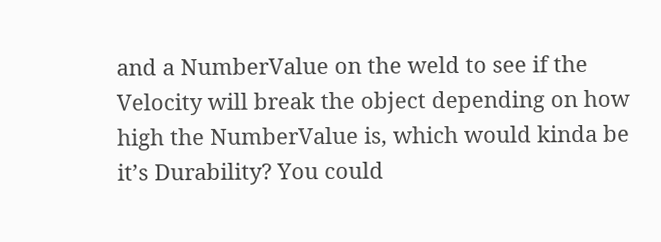and a NumberValue on the weld to see if the Velocity will break the object depending on how high the NumberValue is, which would kinda be it’s Durability? You could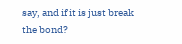say, and if it is just break the bond?